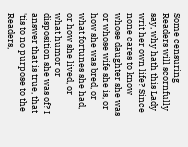Some censuring Readers will scornfully say, why hath this Lady writ her own life? Since none cares to know whose daughter she was or whose wife she is, or how she was bred, or what fortunes she had, or how she lived, or what humor or disposition she was of? I answer that is true, that 'tis to no purpose to the Readers,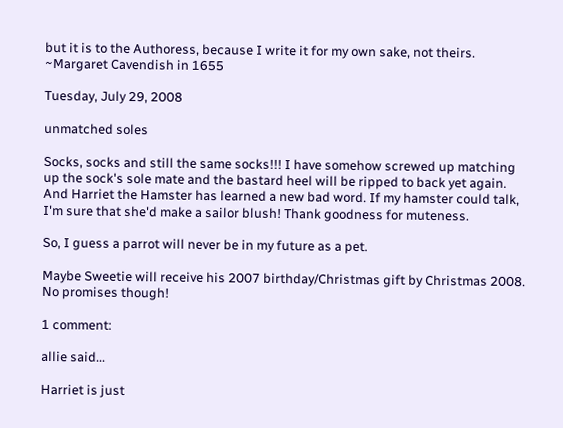but it is to the Authoress, because I write it for my own sake, not theirs. ~Margaret Cavendish in 1655

Tuesday, July 29, 2008

unmatched soles

Socks, socks and still the same socks!!! I have somehow screwed up matching up the sock's sole mate and the bastard heel will be ripped to back yet again. And Harriet the Hamster has learned a new bad word. If my hamster could talk, I'm sure that she'd make a sailor blush! Thank goodness for muteness.

So, I guess a parrot will never be in my future as a pet.

Maybe Sweetie will receive his 2007 birthday/Christmas gift by Christmas 2008. No promises though!

1 comment:

allie said...

Harriet is just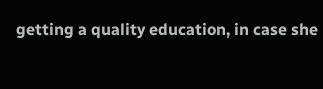getting a quality education, in case she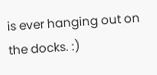is ever hanging out on the docks. :)